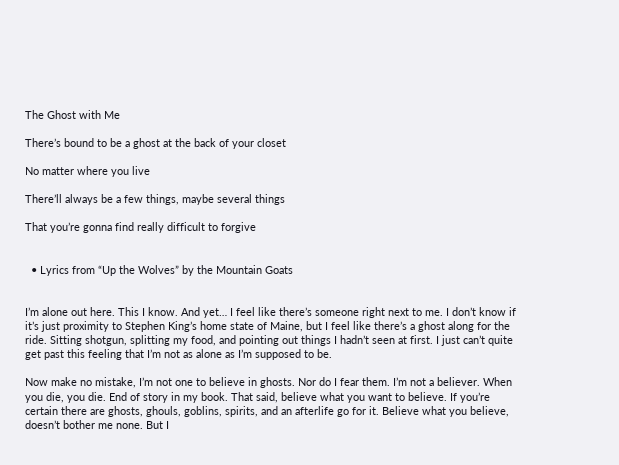The Ghost with Me

There’s bound to be a ghost at the back of your closet

No matter where you live

There’ll always be a few things, maybe several things

That you’re gonna find really difficult to forgive


  • Lyrics from “Up the Wolves” by the Mountain Goats


I’m alone out here. This I know. And yet… I feel like there’s someone right next to me. I don’t know if it’s just proximity to Stephen King’s home state of Maine, but I feel like there’s a ghost along for the ride. Sitting shotgun, splitting my food, and pointing out things I hadn’t seen at first. I just can’t quite get past this feeling that I’m not as alone as I’m supposed to be.

Now make no mistake, I’m not one to believe in ghosts. Nor do I fear them. I’m not a believer. When you die, you die. End of story in my book. That said, believe what you want to believe. If you’re certain there are ghosts, ghouls, goblins, spirits, and an afterlife go for it. Believe what you believe, doesn’t bother me none. But I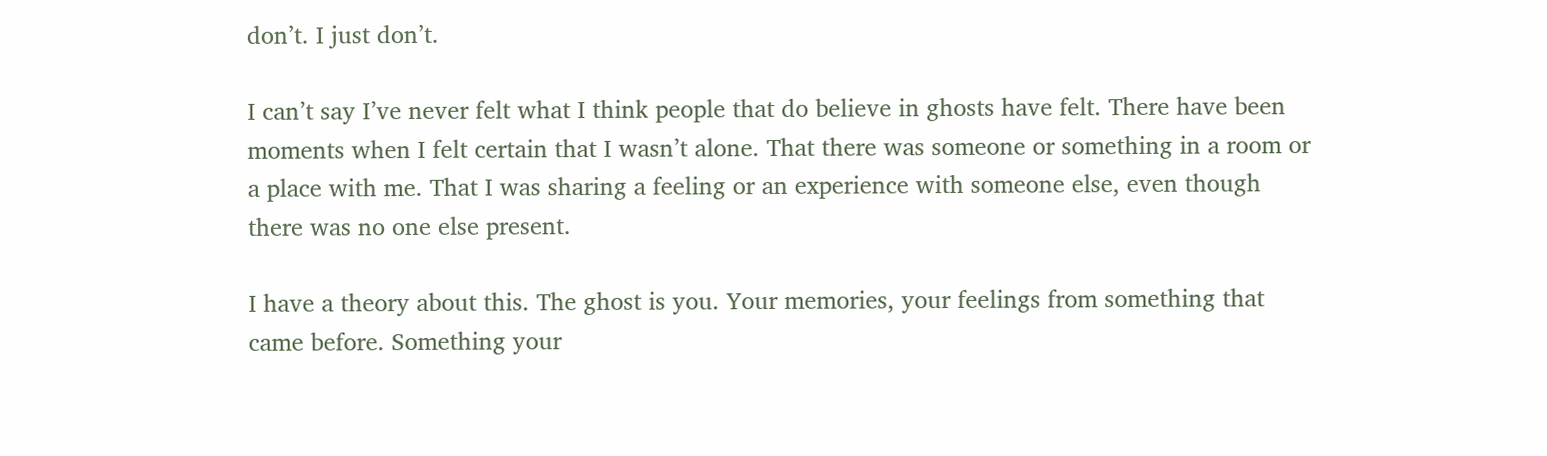don’t. I just don’t.

I can’t say I’ve never felt what I think people that do believe in ghosts have felt. There have been moments when I felt certain that I wasn’t alone. That there was someone or something in a room or a place with me. That I was sharing a feeling or an experience with someone else, even though there was no one else present.

I have a theory about this. The ghost is you. Your memories, your feelings from something that came before. Something your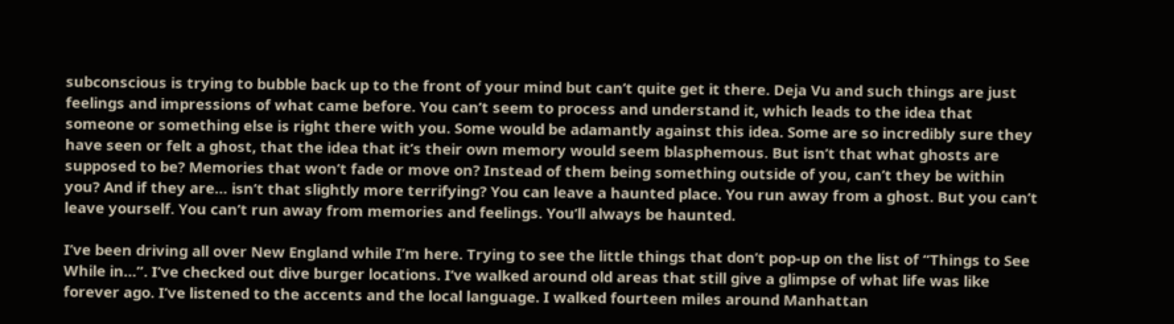subconscious is trying to bubble back up to the front of your mind but can’t quite get it there. Deja Vu and such things are just feelings and impressions of what came before. You can’t seem to process and understand it, which leads to the idea that someone or something else is right there with you. Some would be adamantly against this idea. Some are so incredibly sure they have seen or felt a ghost, that the idea that it’s their own memory would seem blasphemous. But isn’t that what ghosts are supposed to be? Memories that won’t fade or move on? Instead of them being something outside of you, can’t they be within you? And if they are… isn’t that slightly more terrifying? You can leave a haunted place. You run away from a ghost. But you can’t leave yourself. You can’t run away from memories and feelings. You’ll always be haunted.

I’ve been driving all over New England while I’m here. Trying to see the little things that don’t pop-up on the list of “Things to See While in…”. I’ve checked out dive burger locations. I’ve walked around old areas that still give a glimpse of what life was like forever ago. I’ve listened to the accents and the local language. I walked fourteen miles around Manhattan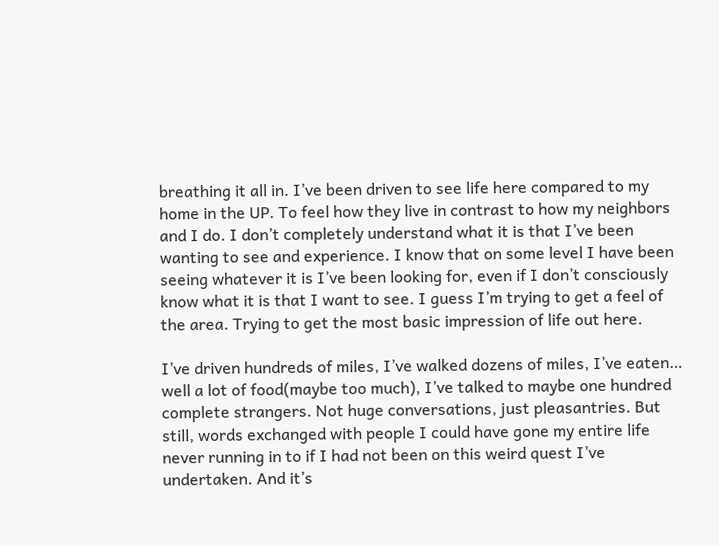breathing it all in. I’ve been driven to see life here compared to my home in the UP. To feel how they live in contrast to how my neighbors and I do. I don’t completely understand what it is that I’ve been wanting to see and experience. I know that on some level I have been seeing whatever it is I’ve been looking for, even if I don’t consciously know what it is that I want to see. I guess I’m trying to get a feel of the area. Trying to get the most basic impression of life out here.

I’ve driven hundreds of miles, I’ve walked dozens of miles, I’ve eaten… well a lot of food(maybe too much), I’ve talked to maybe one hundred complete strangers. Not huge conversations, just pleasantries. But still, words exchanged with people I could have gone my entire life never running in to if I had not been on this weird quest I’ve undertaken. And it’s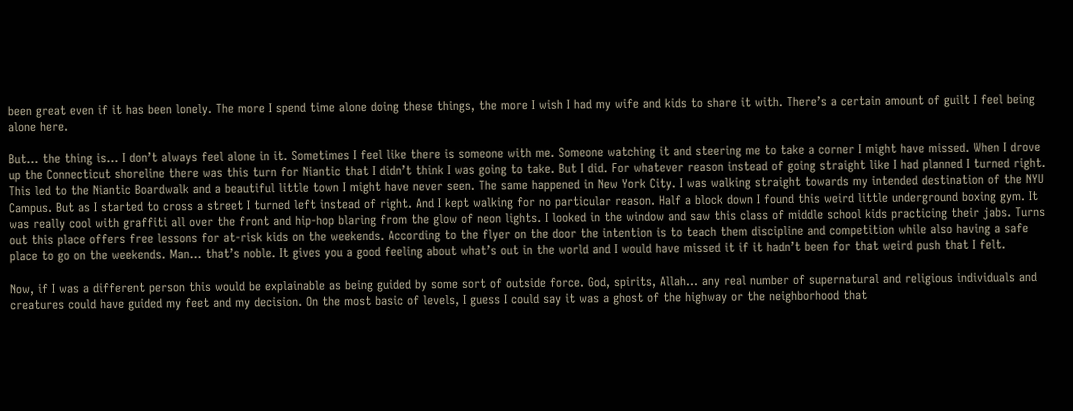been great even if it has been lonely. The more I spend time alone doing these things, the more I wish I had my wife and kids to share it with. There’s a certain amount of guilt I feel being alone here.

But… the thing is… I don’t always feel alone in it. Sometimes I feel like there is someone with me. Someone watching it and steering me to take a corner I might have missed. When I drove up the Connecticut shoreline there was this turn for Niantic that I didn’t think I was going to take. But I did. For whatever reason instead of going straight like I had planned I turned right. This led to the Niantic Boardwalk and a beautiful little town I might have never seen. The same happened in New York City. I was walking straight towards my intended destination of the NYU Campus. But as I started to cross a street I turned left instead of right. And I kept walking for no particular reason. Half a block down I found this weird little underground boxing gym. It was really cool with graffiti all over the front and hip-hop blaring from the glow of neon lights. I looked in the window and saw this class of middle school kids practicing their jabs. Turns out this place offers free lessons for at-risk kids on the weekends. According to the flyer on the door the intention is to teach them discipline and competition while also having a safe place to go on the weekends. Man… that’s noble. It gives you a good feeling about what’s out in the world and I would have missed it if it hadn’t been for that weird push that I felt.

Now, if I was a different person this would be explainable as being guided by some sort of outside force. God, spirits, Allah… any real number of supernatural and religious individuals and creatures could have guided my feet and my decision. On the most basic of levels, I guess I could say it was a ghost of the highway or the neighborhood that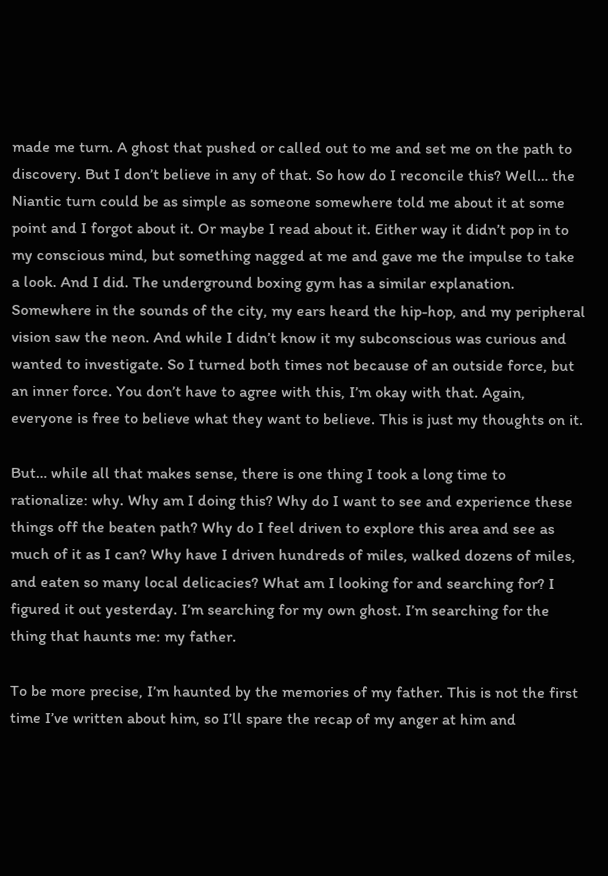made me turn. A ghost that pushed or called out to me and set me on the path to discovery. But I don’t believe in any of that. So how do I reconcile this? Well… the Niantic turn could be as simple as someone somewhere told me about it at some point and I forgot about it. Or maybe I read about it. Either way it didn’t pop in to my conscious mind, but something nagged at me and gave me the impulse to take a look. And I did. The underground boxing gym has a similar explanation. Somewhere in the sounds of the city, my ears heard the hip-hop, and my peripheral vision saw the neon. And while I didn’t know it my subconscious was curious and wanted to investigate. So I turned both times not because of an outside force, but an inner force. You don’t have to agree with this, I’m okay with that. Again, everyone is free to believe what they want to believe. This is just my thoughts on it.

But… while all that makes sense, there is one thing I took a long time to rationalize: why. Why am I doing this? Why do I want to see and experience these things off the beaten path? Why do I feel driven to explore this area and see as much of it as I can? Why have I driven hundreds of miles, walked dozens of miles, and eaten so many local delicacies? What am I looking for and searching for? I figured it out yesterday. I’m searching for my own ghost. I’m searching for the thing that haunts me: my father.

To be more precise, I’m haunted by the memories of my father. This is not the first time I’ve written about him, so I’ll spare the recap of my anger at him and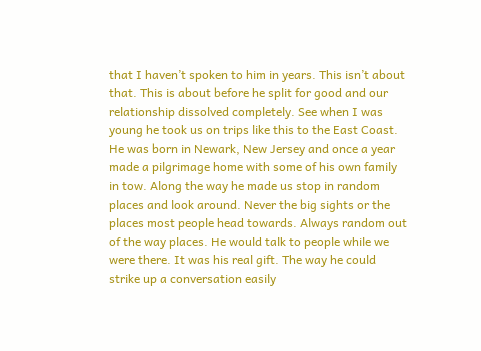that I haven’t spoken to him in years. This isn’t about that. This is about before he split for good and our relationship dissolved completely. See when I was young he took us on trips like this to the East Coast. He was born in Newark, New Jersey and once a year made a pilgrimage home with some of his own family in tow. Along the way he made us stop in random places and look around. Never the big sights or the places most people head towards. Always random out of the way places. He would talk to people while we were there. It was his real gift. The way he could strike up a conversation easily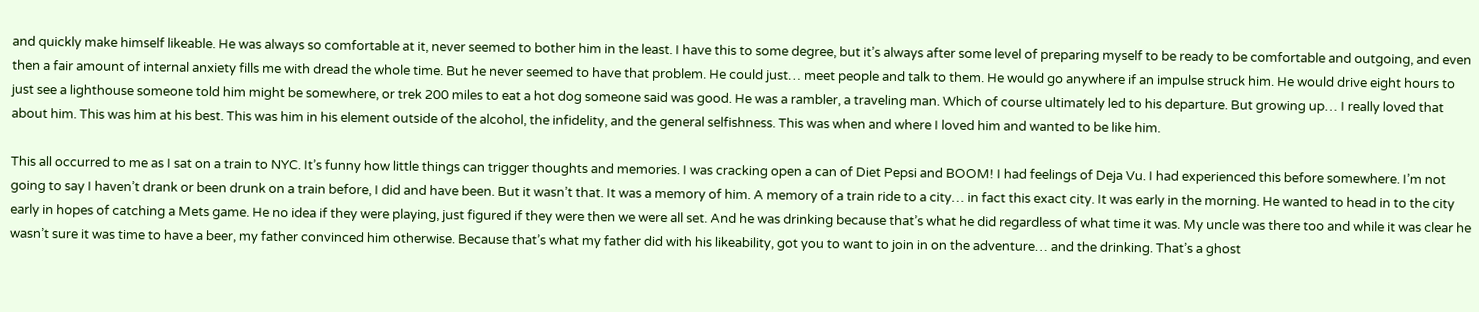and quickly make himself likeable. He was always so comfortable at it, never seemed to bother him in the least. I have this to some degree, but it’s always after some level of preparing myself to be ready to be comfortable and outgoing, and even then a fair amount of internal anxiety fills me with dread the whole time. But he never seemed to have that problem. He could just… meet people and talk to them. He would go anywhere if an impulse struck him. He would drive eight hours to just see a lighthouse someone told him might be somewhere, or trek 200 miles to eat a hot dog someone said was good. He was a rambler, a traveling man. Which of course ultimately led to his departure. But growing up… I really loved that about him. This was him at his best. This was him in his element outside of the alcohol, the infidelity, and the general selfishness. This was when and where I loved him and wanted to be like him.

This all occurred to me as I sat on a train to NYC. It’s funny how little things can trigger thoughts and memories. I was cracking open a can of Diet Pepsi and BOOM! I had feelings of Deja Vu. I had experienced this before somewhere. I’m not going to say I haven’t drank or been drunk on a train before, I did and have been. But it wasn’t that. It was a memory of him. A memory of a train ride to a city… in fact this exact city. It was early in the morning. He wanted to head in to the city early in hopes of catching a Mets game. He no idea if they were playing, just figured if they were then we were all set. And he was drinking because that’s what he did regardless of what time it was. My uncle was there too and while it was clear he wasn’t sure it was time to have a beer, my father convinced him otherwise. Because that’s what my father did with his likeability, got you to want to join in on the adventure… and the drinking. That’s a ghost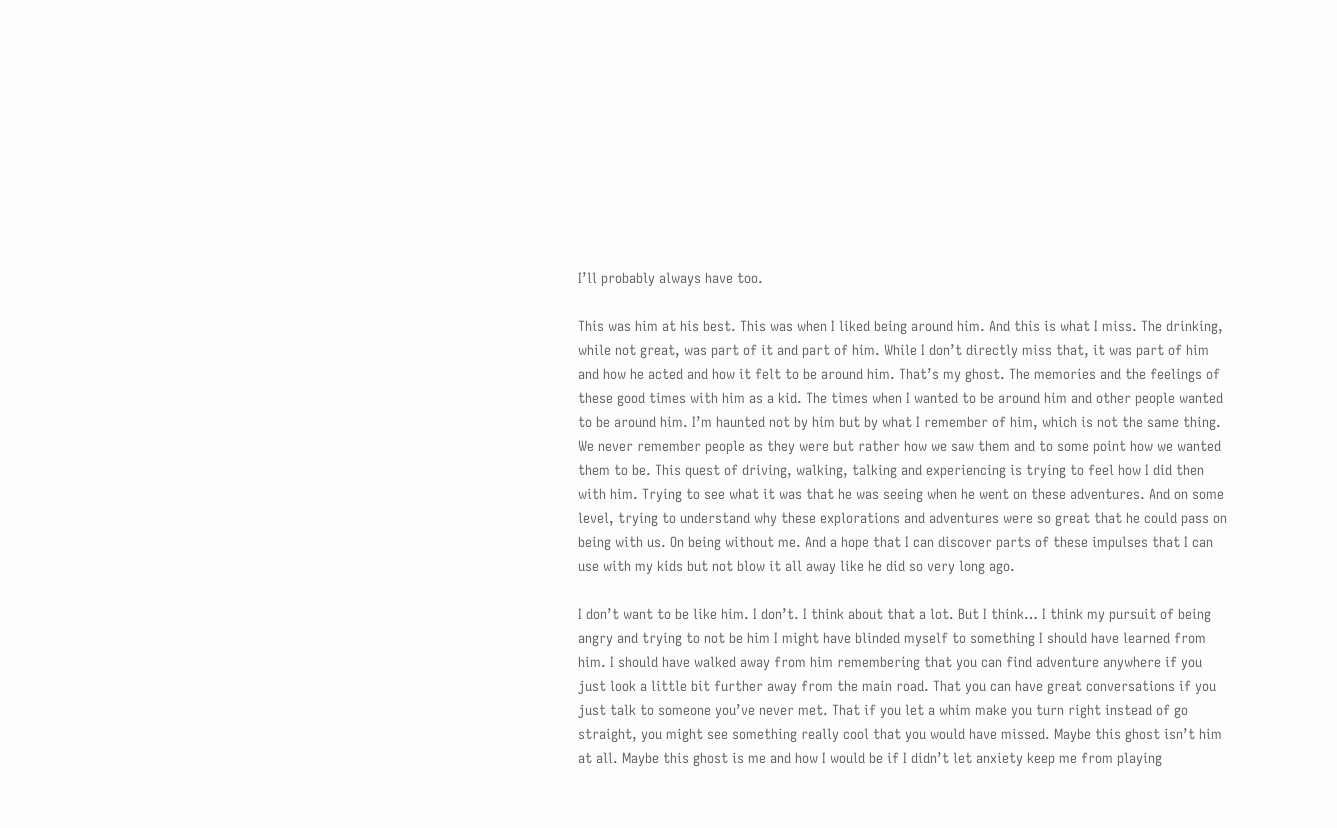I’ll probably always have too.

This was him at his best. This was when I liked being around him. And this is what I miss. The drinking, while not great, was part of it and part of him. While I don’t directly miss that, it was part of him and how he acted and how it felt to be around him. That’s my ghost. The memories and the feelings of these good times with him as a kid. The times when I wanted to be around him and other people wanted to be around him. I’m haunted not by him but by what I remember of him, which is not the same thing. We never remember people as they were but rather how we saw them and to some point how we wanted them to be. This quest of driving, walking, talking and experiencing is trying to feel how I did then with him. Trying to see what it was that he was seeing when he went on these adventures. And on some level, trying to understand why these explorations and adventures were so great that he could pass on being with us. On being without me. And a hope that I can discover parts of these impulses that I can use with my kids but not blow it all away like he did so very long ago.

I don’t want to be like him. I don’t. I think about that a lot. But I think… I think my pursuit of being angry and trying to not be him I might have blinded myself to something I should have learned from him. I should have walked away from him remembering that you can find adventure anywhere if you just look a little bit further away from the main road. That you can have great conversations if you just talk to someone you’ve never met. That if you let a whim make you turn right instead of go straight, you might see something really cool that you would have missed. Maybe this ghost isn’t him at all. Maybe this ghost is me and how I would be if I didn’t let anxiety keep me from playing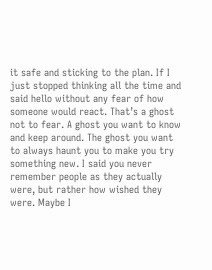it safe and sticking to the plan. If I just stopped thinking all the time and said hello without any fear of how someone would react. That’s a ghost not to fear. A ghost you want to know and keep around. The ghost you want to always haunt you to make you try something new. I said you never remember people as they actually were, but rather how wished they were. Maybe I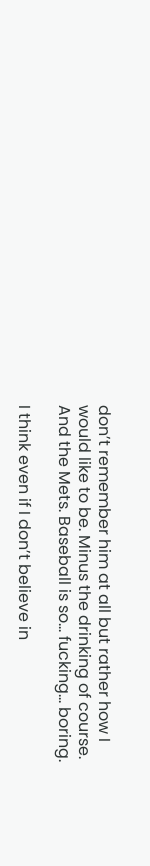don’t remember him at all but rather how I would like to be. Minus the drinking of course. And the Mets. Baseball is so… fucking… boring.

I think even if I don’t believe in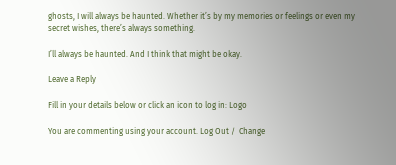ghosts, I will always be haunted. Whether it’s by my memories or feelings or even my secret wishes, there’s always something.

I’ll always be haunted. And I think that might be okay.

Leave a Reply

Fill in your details below or click an icon to log in: Logo

You are commenting using your account. Log Out /  Change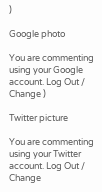)

Google photo

You are commenting using your Google account. Log Out /  Change )

Twitter picture

You are commenting using your Twitter account. Log Out /  Change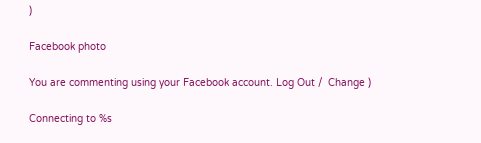)

Facebook photo

You are commenting using your Facebook account. Log Out /  Change )

Connecting to %s